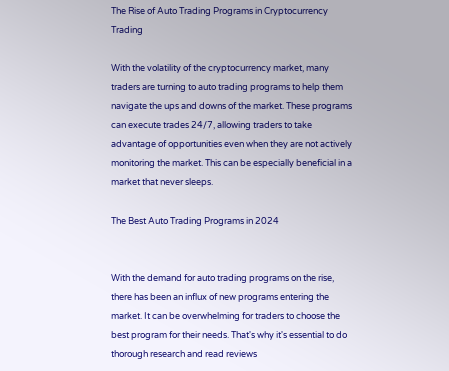The Rise of Auto Trading Programs in Cryptocurrency Trading

With the volatility of the cryptocurrency market, many traders are turning to auto trading programs to help them navigate the ups and downs of the market. These programs can execute trades 24/7, allowing traders to take advantage of opportunities even when they are not actively monitoring the market. This can be especially beneficial in a market that never sleeps.

The Best Auto Trading Programs in 2024


With the demand for auto trading programs on the rise, there has been an influx of new programs entering the market. It can be overwhelming for traders to choose the best program for their needs. That's why it's essential to do thorough research and read reviews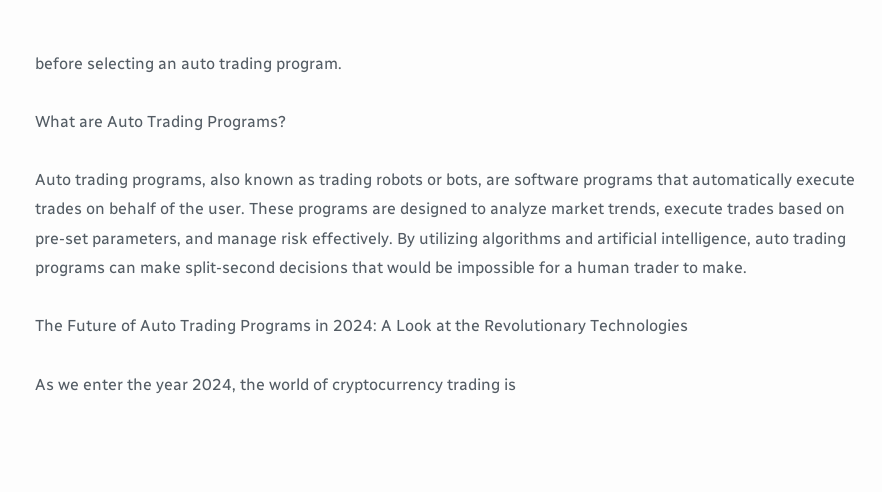before selecting an auto trading program.

What are Auto Trading Programs?

Auto trading programs, also known as trading robots or bots, are software programs that automatically execute trades on behalf of the user. These programs are designed to analyze market trends, execute trades based on pre-set parameters, and manage risk effectively. By utilizing algorithms and artificial intelligence, auto trading programs can make split-second decisions that would be impossible for a human trader to make.

The Future of Auto Trading Programs in 2024: A Look at the Revolutionary Technologies

As we enter the year 2024, the world of cryptocurrency trading is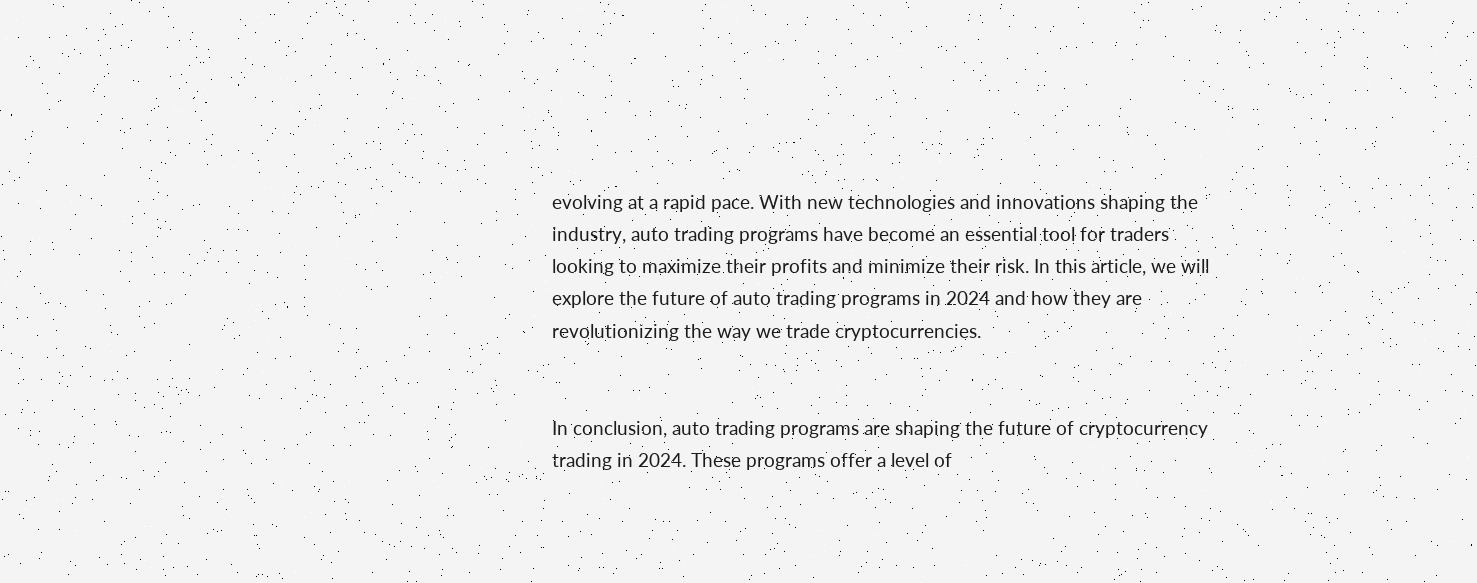evolving at a rapid pace. With new technologies and innovations shaping the industry, auto trading programs have become an essential tool for traders looking to maximize their profits and minimize their risk. In this article, we will explore the future of auto trading programs in 2024 and how they are revolutionizing the way we trade cryptocurrencies.


In conclusion, auto trading programs are shaping the future of cryptocurrency trading in 2024. These programs offer a level of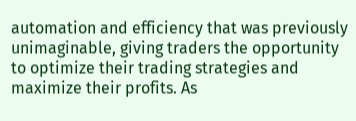automation and efficiency that was previously unimaginable, giving traders the opportunity to optimize their trading strategies and maximize their profits. As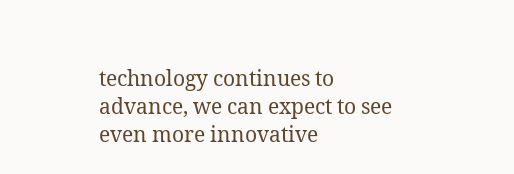technology continues to advance, we can expect to see even more innovative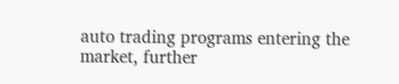auto trading programs entering the market, further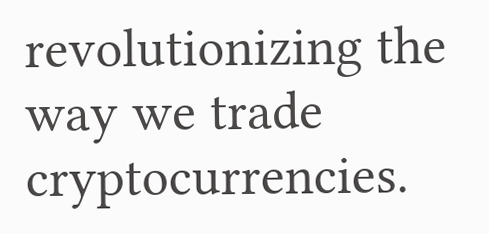revolutionizing the way we trade cryptocurrencies.